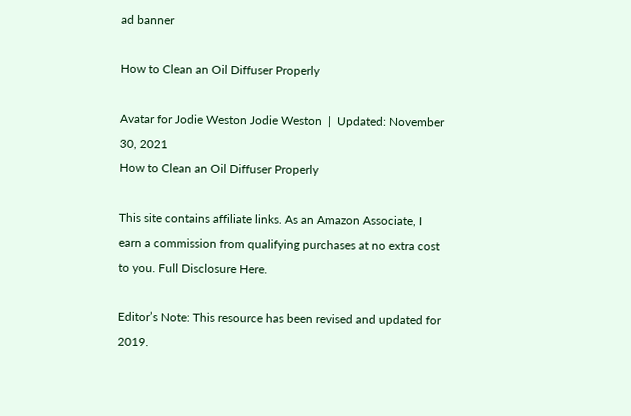ad banner

How to Clean an Oil Diffuser Properly

Avatar for Jodie Weston Jodie Weston  |  Updated: November 30, 2021
How to Clean an Oil Diffuser Properly

This site contains affiliate links. As an Amazon Associate, I earn a commission from qualifying purchases at no extra cost to you. Full Disclosure Here.

Editor’s Note: This resource has been revised and updated for 2019.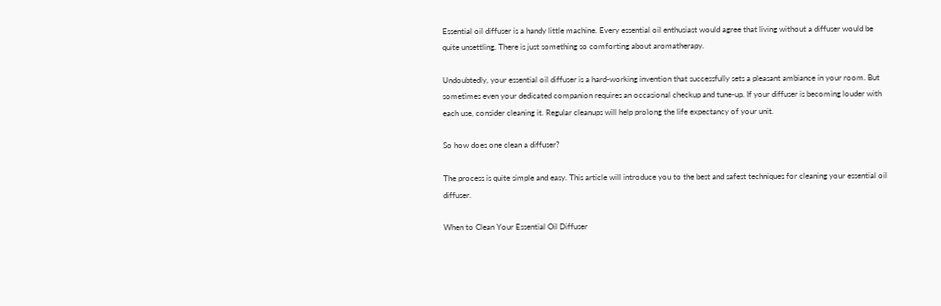Essential oil diffuser is a handy little machine. Every essential oil enthusiast would agree that living without a diffuser would be quite unsettling. There is just something so comforting about aromatherapy.

Undoubtedly, your essential oil diffuser is a hard-working invention that successfully sets a pleasant ambiance in your room. But sometimes even your dedicated companion requires an occasional checkup and tune-up. If your diffuser is becoming louder with each use, consider cleaning it. Regular cleanups will help prolong the life expectancy of your unit.

So how does one clean a diffuser?

The process is quite simple and easy. This article will introduce you to the best and safest techniques for cleaning your essential oil diffuser.

When to Clean Your Essential Oil Diffuser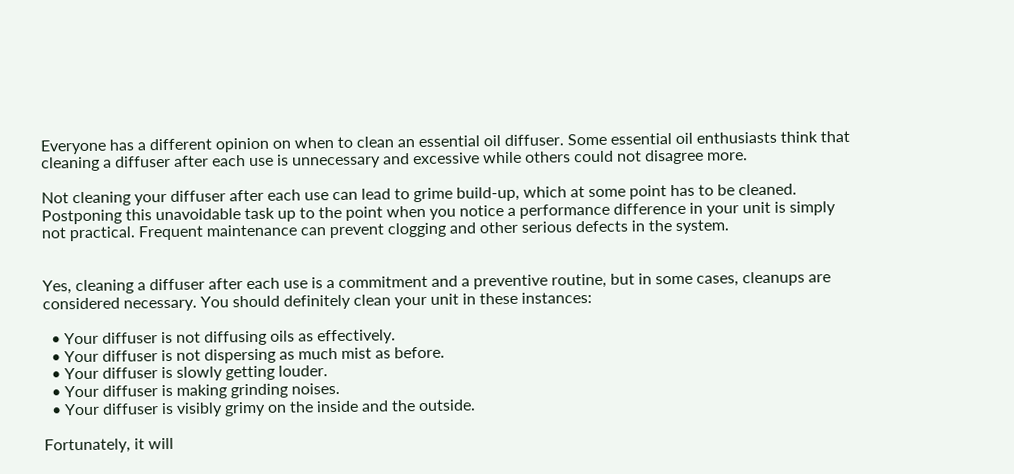Everyone has a different opinion on when to clean an essential oil diffuser. Some essential oil enthusiasts think that cleaning a diffuser after each use is unnecessary and excessive while others could not disagree more.

Not cleaning your diffuser after each use can lead to grime build-up, which at some point has to be cleaned. Postponing this unavoidable task up to the point when you notice a performance difference in your unit is simply not practical. Frequent maintenance can prevent clogging and other serious defects in the system.


Yes, cleaning a diffuser after each use is a commitment and a preventive routine, but in some cases, cleanups are considered necessary. You should definitely clean your unit in these instances:

  • Your diffuser is not diffusing oils as effectively.
  • Your diffuser is not dispersing as much mist as before.
  • Your diffuser is slowly getting louder.
  • Your diffuser is making grinding noises.
  • Your diffuser is visibly grimy on the inside and the outside.

Fortunately, it will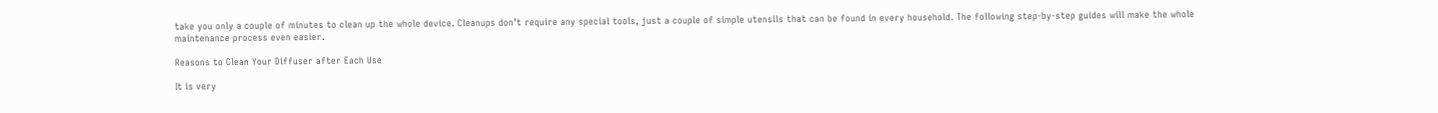take you only a couple of minutes to clean up the whole device. Cleanups don’t require any special tools, just a couple of simple utensils that can be found in every household. The following step-by-step guides will make the whole maintenance process even easier.

Reasons to Clean Your Diffuser after Each Use

It is very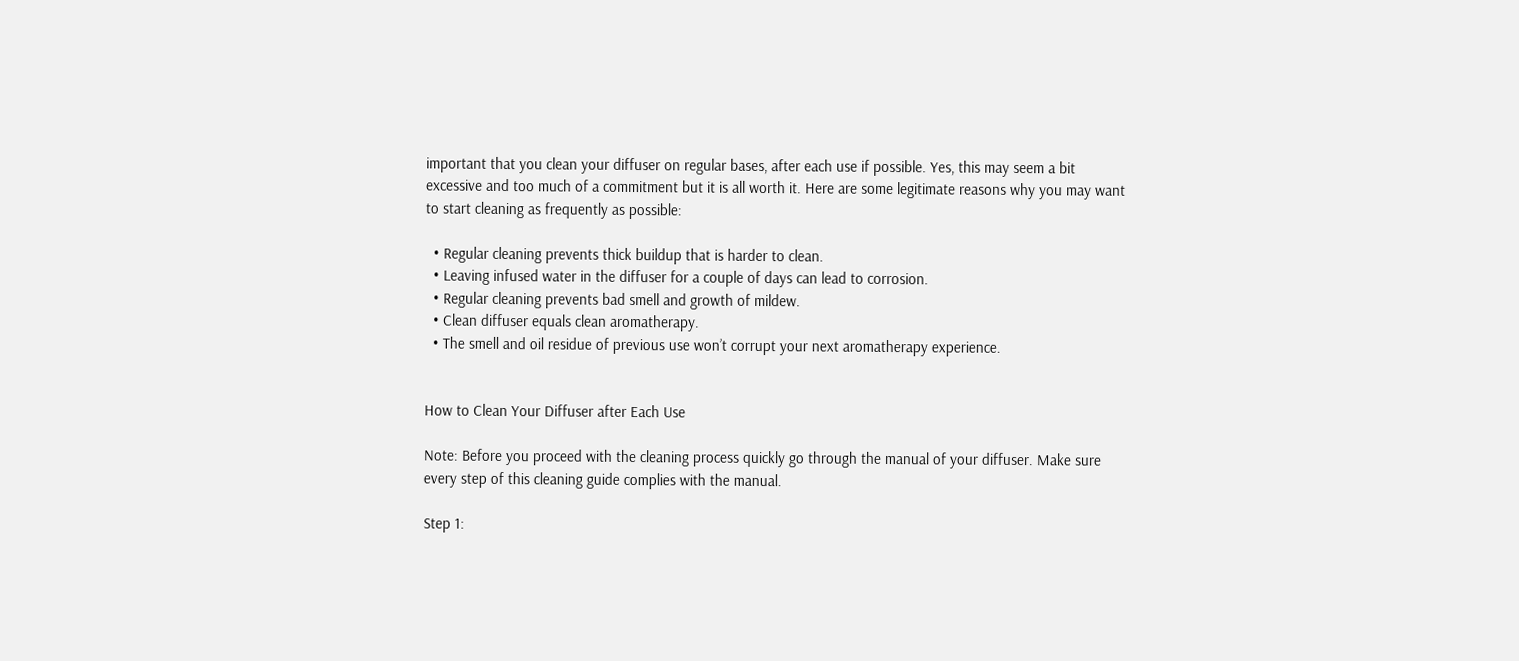important that you clean your diffuser on regular bases, after each use if possible. Yes, this may seem a bit excessive and too much of a commitment but it is all worth it. Here are some legitimate reasons why you may want to start cleaning as frequently as possible:

  • Regular cleaning prevents thick buildup that is harder to clean.
  • Leaving infused water in the diffuser for a couple of days can lead to corrosion.
  • Regular cleaning prevents bad smell and growth of mildew.
  • Clean diffuser equals clean aromatherapy.
  • The smell and oil residue of previous use won’t corrupt your next aromatherapy experience.


How to Clean Your Diffuser after Each Use

Note: Before you proceed with the cleaning process quickly go through the manual of your diffuser. Make sure every step of this cleaning guide complies with the manual.

Step 1: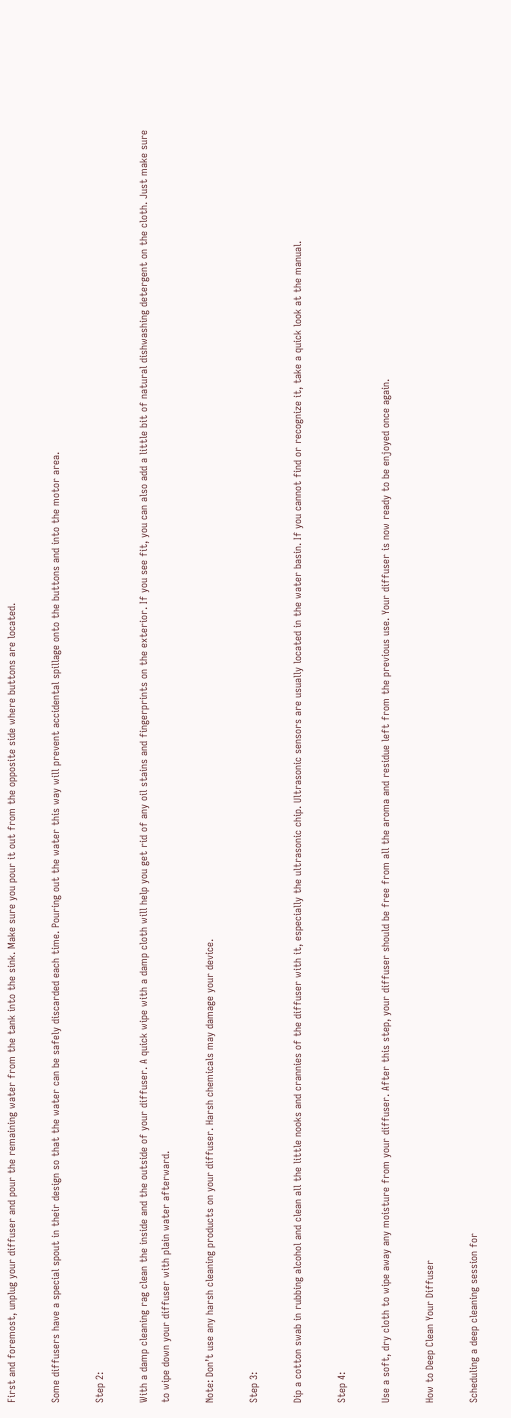First and foremost, unplug your diffuser and pour the remaining water from the tank into the sink. Make sure you pour it out from the opposite side where buttons are located.

Some diffusers have a special spout in their design so that the water can be safely discarded each time. Pouring out the water this way will prevent accidental spillage onto the buttons and into the motor area.

Step 2:

With a damp cleaning rag clean the inside and the outside of your diffuser. A quick wipe with a damp cloth will help you get rid of any oil stains and fingerprints on the exterior. If you see fit, you can also add a little bit of natural dishwashing detergent on the cloth. Just make sure to wipe down your diffuser with plain water afterward.

Note: Don’t use any harsh cleaning products on your diffuser. Harsh chemicals may damage your device.

Step 3:

Dip a cotton swab in rubbing alcohol and clean all the little nooks and crannies of the diffuser with it, especially the ultrasonic chip. Ultrasonic sensors are usually located in the water basin. If you cannot find or recognize it, take a quick look at the manual.

Step 4:

Use a soft, dry cloth to wipe away any moisture from your diffuser. After this step, your diffuser should be free from all the aroma and residue left from the previous use. Your diffuser is now ready to be enjoyed once again.

How to Deep Clean Your Diffuser

Scheduling a deep cleaning session for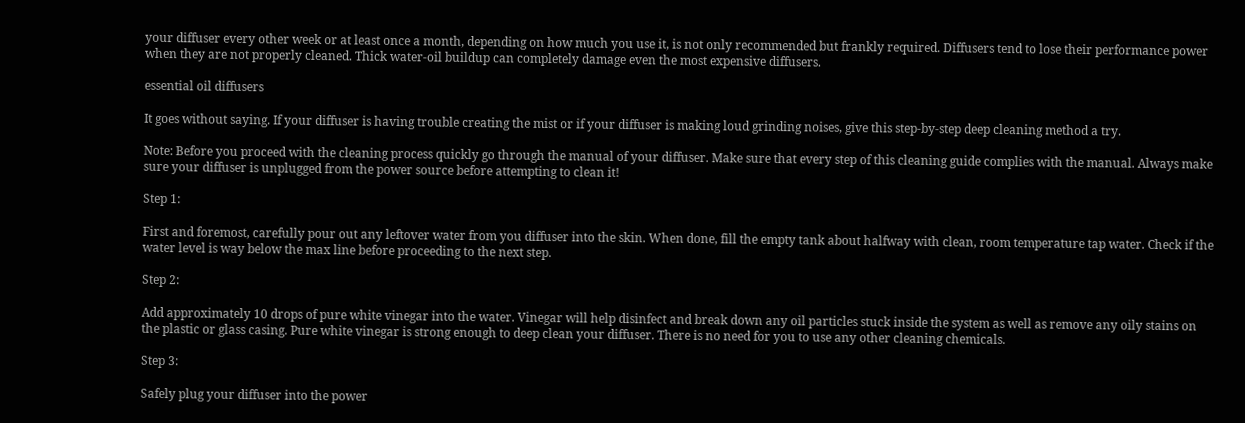your diffuser every other week or at least once a month, depending on how much you use it, is not only recommended but frankly required. Diffusers tend to lose their performance power when they are not properly cleaned. Thick water-oil buildup can completely damage even the most expensive diffusers.

essential oil diffusers

It goes without saying. If your diffuser is having trouble creating the mist or if your diffuser is making loud grinding noises, give this step-by-step deep cleaning method a try.

Note: Before you proceed with the cleaning process quickly go through the manual of your diffuser. Make sure that every step of this cleaning guide complies with the manual. Always make sure your diffuser is unplugged from the power source before attempting to clean it!

Step 1:

First and foremost, carefully pour out any leftover water from you diffuser into the skin. When done, fill the empty tank about halfway with clean, room temperature tap water. Check if the water level is way below the max line before proceeding to the next step.

Step 2:

Add approximately 10 drops of pure white vinegar into the water. Vinegar will help disinfect and break down any oil particles stuck inside the system as well as remove any oily stains on the plastic or glass casing. Pure white vinegar is strong enough to deep clean your diffuser. There is no need for you to use any other cleaning chemicals.

Step 3:

Safely plug your diffuser into the power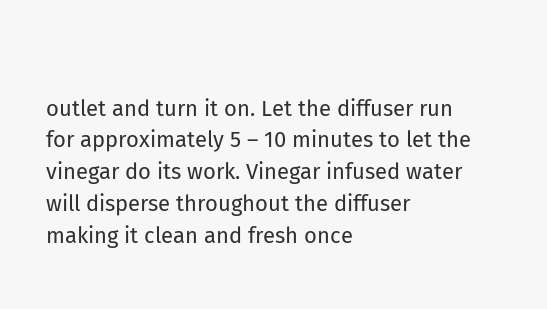outlet and turn it on. Let the diffuser run for approximately 5 – 10 minutes to let the vinegar do its work. Vinegar infused water will disperse throughout the diffuser making it clean and fresh once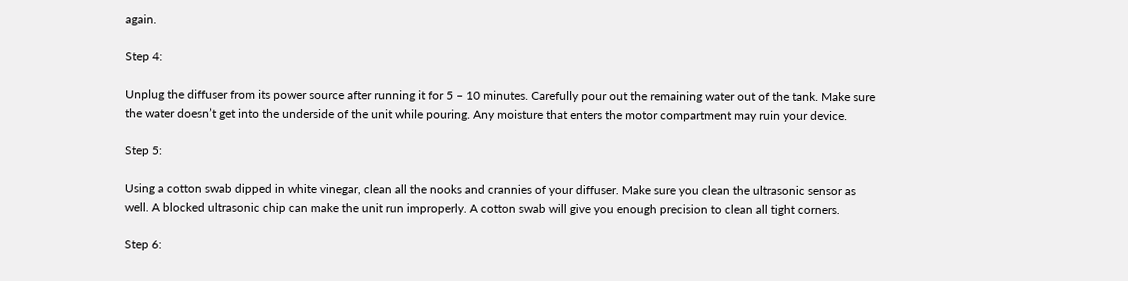again.

Step 4:

Unplug the diffuser from its power source after running it for 5 – 10 minutes. Carefully pour out the remaining water out of the tank. Make sure the water doesn’t get into the underside of the unit while pouring. Any moisture that enters the motor compartment may ruin your device.

Step 5:

Using a cotton swab dipped in white vinegar, clean all the nooks and crannies of your diffuser. Make sure you clean the ultrasonic sensor as well. A blocked ultrasonic chip can make the unit run improperly. A cotton swab will give you enough precision to clean all tight corners.

Step 6: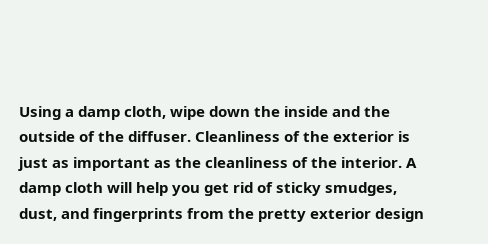Using a damp cloth, wipe down the inside and the outside of the diffuser. Cleanliness of the exterior is just as important as the cleanliness of the interior. A damp cloth will help you get rid of sticky smudges, dust, and fingerprints from the pretty exterior design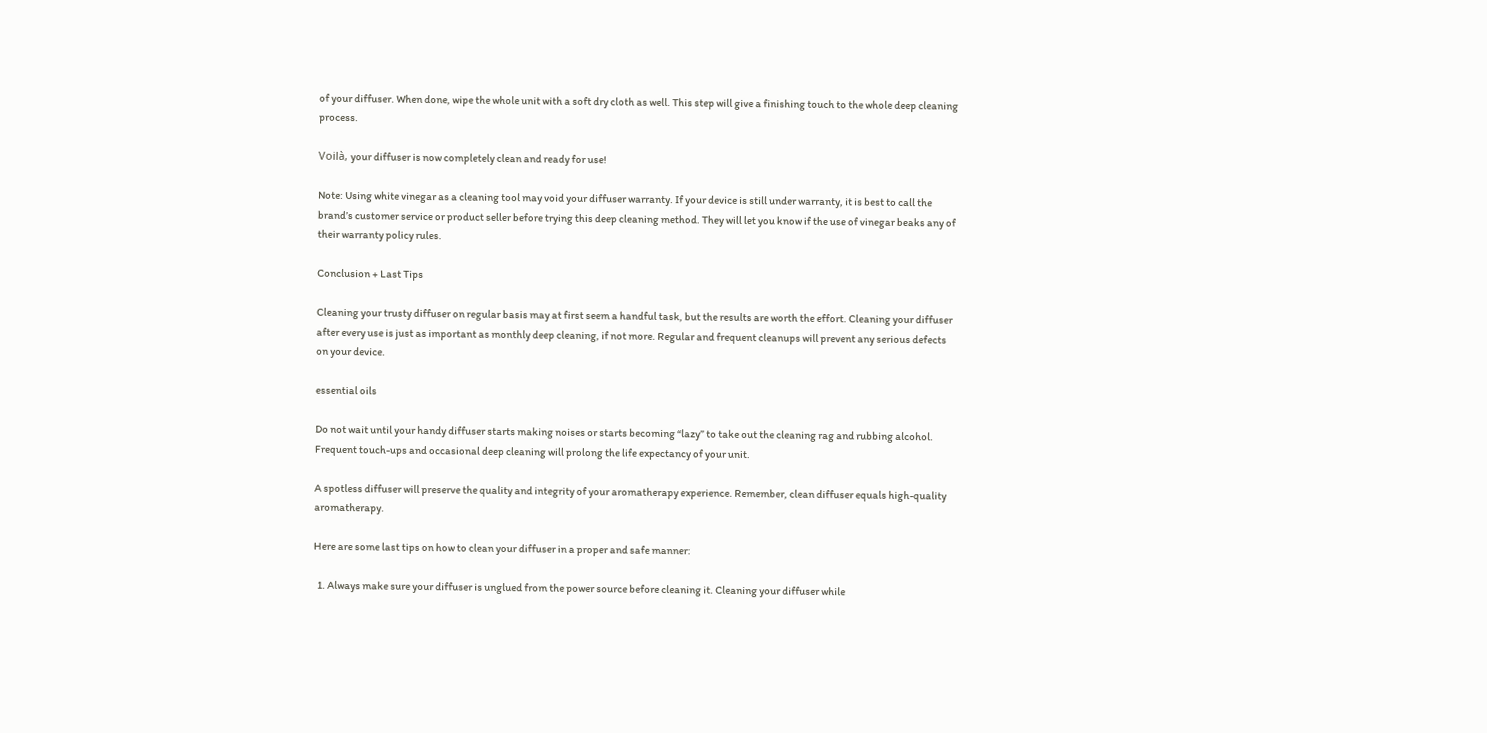of your diffuser. When done, wipe the whole unit with a soft dry cloth as well. This step will give a finishing touch to the whole deep cleaning process.

Voilà, your diffuser is now completely clean and ready for use!

Note: Using white vinegar as a cleaning tool may void your diffuser warranty. If your device is still under warranty, it is best to call the brand’s customer service or product seller before trying this deep cleaning method. They will let you know if the use of vinegar beaks any of their warranty policy rules.

Conclusion + Last Tips

Cleaning your trusty diffuser on regular basis may at first seem a handful task, but the results are worth the effort. Cleaning your diffuser after every use is just as important as monthly deep cleaning, if not more. Regular and frequent cleanups will prevent any serious defects on your device.

essential oils

Do not wait until your handy diffuser starts making noises or starts becoming “lazy” to take out the cleaning rag and rubbing alcohol. Frequent touch-ups and occasional deep cleaning will prolong the life expectancy of your unit.

A spotless diffuser will preserve the quality and integrity of your aromatherapy experience. Remember, clean diffuser equals high-quality aromatherapy.

Here are some last tips on how to clean your diffuser in a proper and safe manner:

  1. Always make sure your diffuser is unglued from the power source before cleaning it. Cleaning your diffuser while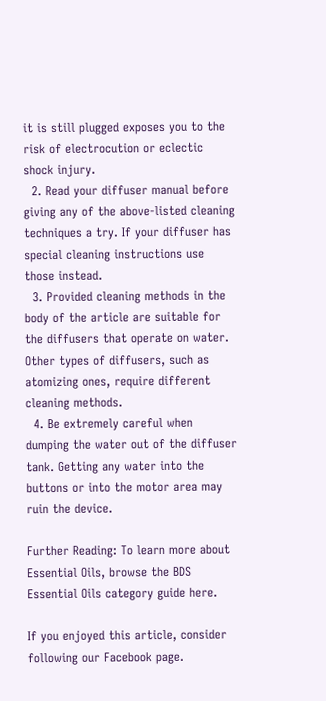it is still plugged exposes you to the risk of electrocution or eclectic shock injury.
  2. Read your diffuser manual before giving any of the above-listed cleaning techniques a try. If your diffuser has special cleaning instructions use those instead.
  3. Provided cleaning methods in the body of the article are suitable for the diffusers that operate on water. Other types of diffusers, such as atomizing ones, require different cleaning methods.
  4. Be extremely careful when dumping the water out of the diffuser tank. Getting any water into the buttons or into the motor area may ruin the device.

Further Reading: To learn more about Essential Oils, browse the BDS Essential Oils category guide here.

If you enjoyed this article, consider following our Facebook page.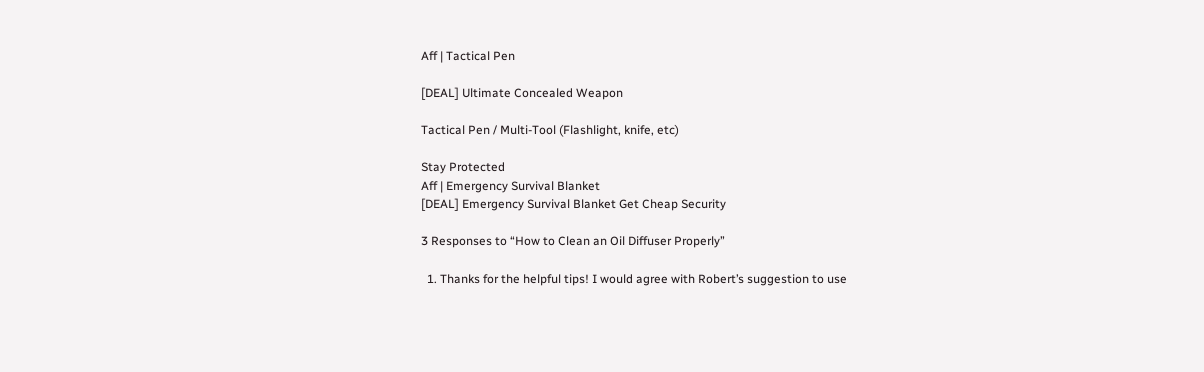Aff | Tactical Pen

[DEAL] Ultimate Concealed Weapon

Tactical Pen / Multi-Tool (Flashlight, knife, etc)

Stay Protected
Aff | Emergency Survival Blanket
[DEAL] Emergency Survival Blanket Get Cheap Security

3 Responses to “How to Clean an Oil Diffuser Properly”

  1. Thanks for the helpful tips! I would agree with Robert’s suggestion to use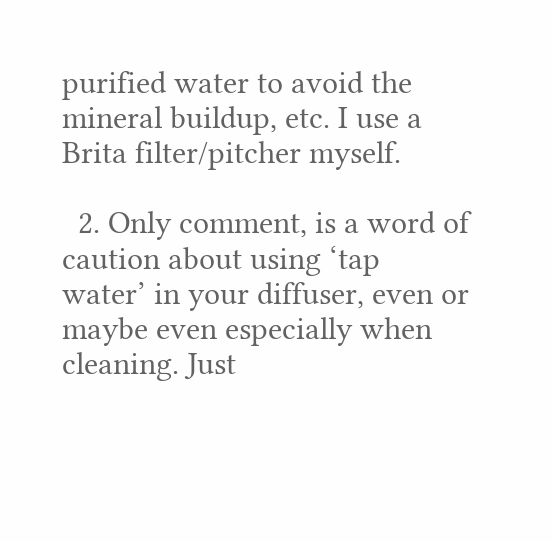purified water to avoid the mineral buildup, etc. I use a Brita filter/pitcher myself.

  2. Only comment, is a word of caution about using ‘tap water’ in your diffuser, even or maybe even especially when cleaning. Just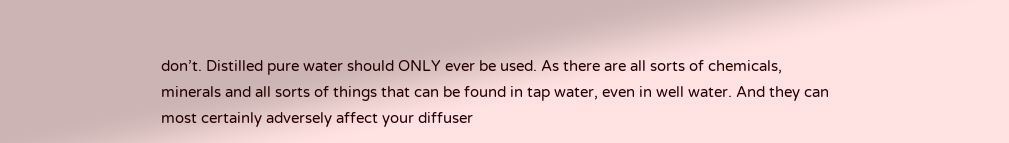don’t. Distilled pure water should ONLY ever be used. As there are all sorts of chemicals, minerals and all sorts of things that can be found in tap water, even in well water. And they can most certainly adversely affect your diffuser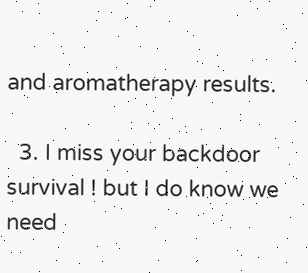and aromatherapy results.

  3. I miss your backdoor survival ! but I do know we need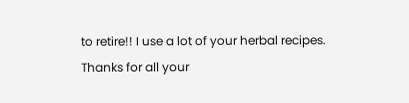to retire!! I use a lot of your herbal recipes. Thanks for all your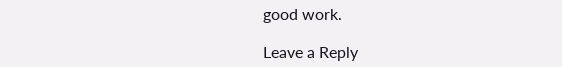good work.

Leave a Reply